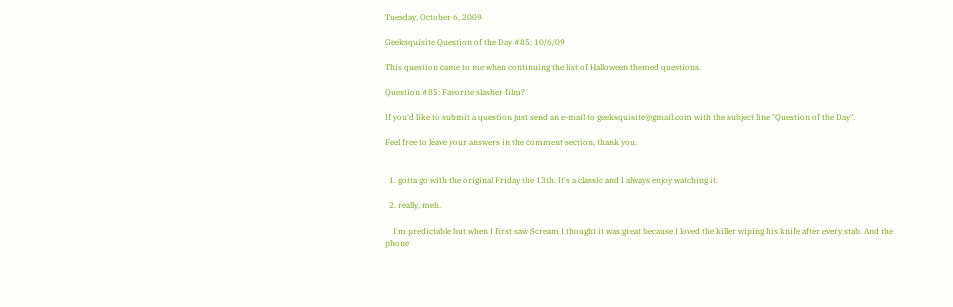Tuesday, October 6, 2009

Geeksquisite Question of the Day #85: 10/6/09

This question came to me when continuing the list of Halloween themed questions.

Question #85: Favorite slasher film?

If you'd like to submit a question just send an e-mail to geeksquisite@gmail.com with the subject line "Question of the Day".

Feel free to leave your answers in the comment section, thank you.


  1. gotta go with the original Friday the 13th. It's a classic and I always enjoy watching it.

  2. really, meh.

    I'm predictable but when I first saw Scream I thought it was great because I loved the killer wiping his knife after every stab. And the phone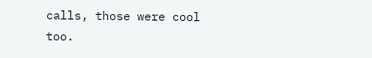calls, those were cool too.